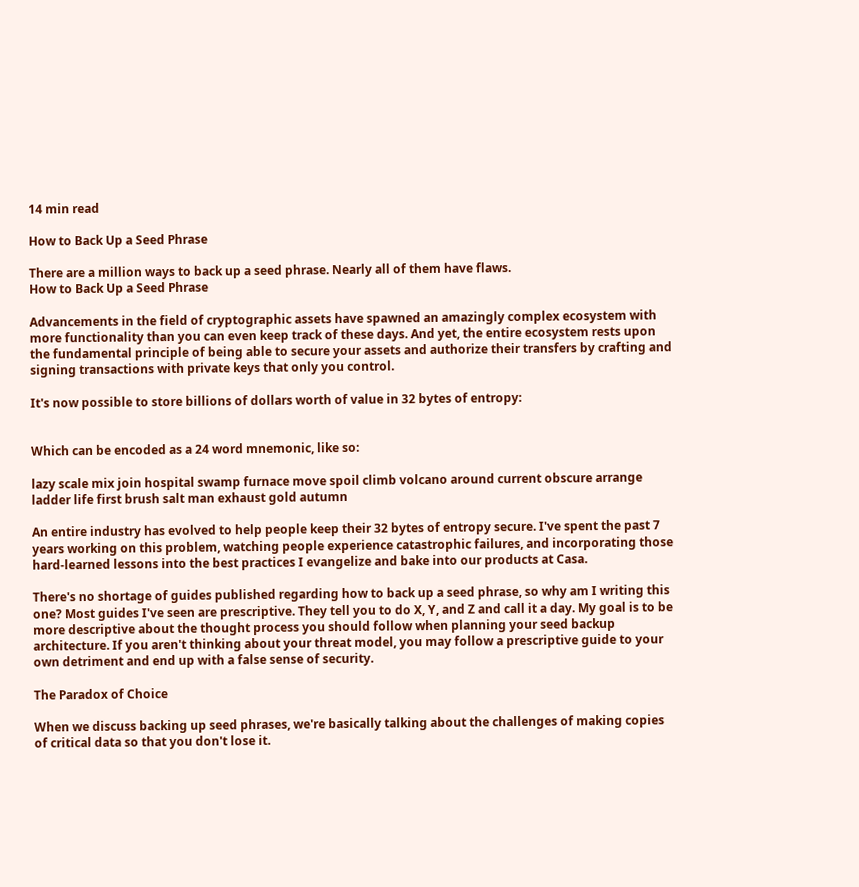14 min read

How to Back Up a Seed Phrase

There are a million ways to back up a seed phrase. Nearly all of them have flaws.
How to Back Up a Seed Phrase

Advancements in the field of cryptographic assets have spawned an amazingly complex ecosystem with more functionality than you can even keep track of these days. And yet, the entire ecosystem rests upon the fundamental principle of being able to secure your assets and authorize their transfers by crafting and signing transactions with private keys that only you control.

It's now possible to store billions of dollars worth of value in 32 bytes of entropy:


Which can be encoded as a 24 word mnemonic, like so:

lazy scale mix join hospital swamp furnace move spoil climb volcano around current obscure arrange ladder life first brush salt man exhaust gold autumn

An entire industry has evolved to help people keep their 32 bytes of entropy secure. I've spent the past 7 years working on this problem, watching people experience catastrophic failures, and incorporating those hard-learned lessons into the best practices I evangelize and bake into our products at Casa.

There's no shortage of guides published regarding how to back up a seed phrase, so why am I writing this one? Most guides I've seen are prescriptive. They tell you to do X, Y, and Z and call it a day. My goal is to be more descriptive about the thought process you should follow when planning your seed backup architecture. If you aren't thinking about your threat model, you may follow a prescriptive guide to your own detriment and end up with a false sense of security.

The Paradox of Choice

When we discuss backing up seed phrases, we're basically talking about the challenges of making copies of critical data so that you don't lose it.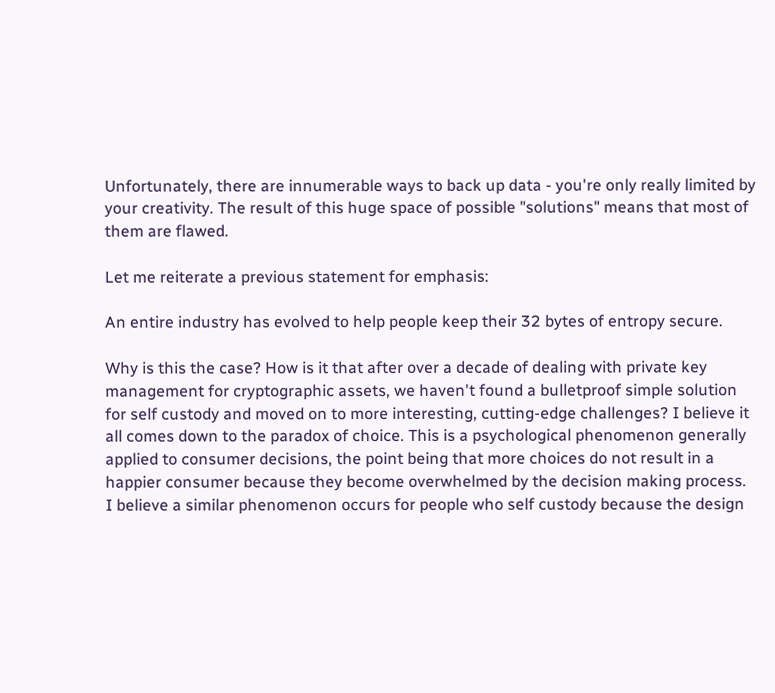Unfortunately, there are innumerable ways to back up data - you're only really limited by your creativity. The result of this huge space of possible "solutions" means that most of them are flawed.

Let me reiterate a previous statement for emphasis:

An entire industry has evolved to help people keep their 32 bytes of entropy secure.

Why is this the case? How is it that after over a decade of dealing with private key management for cryptographic assets, we haven't found a bulletproof simple solution for self custody and moved on to more interesting, cutting-edge challenges? I believe it all comes down to the paradox of choice. This is a psychological phenomenon generally applied to consumer decisions, the point being that more choices do not result in a happier consumer because they become overwhelmed by the decision making process. I believe a similar phenomenon occurs for people who self custody because the design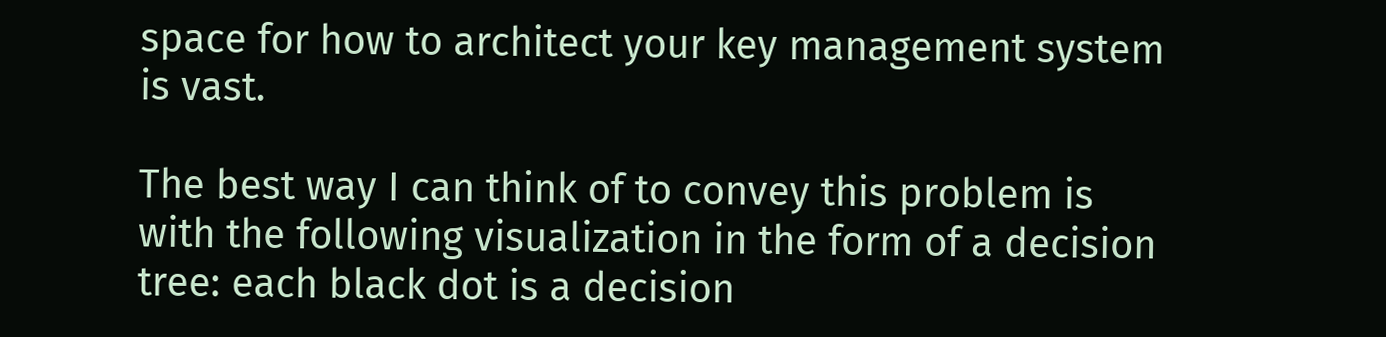space for how to architect your key management system is vast.

The best way I can think of to convey this problem is with the following visualization in the form of a decision tree: each black dot is a decision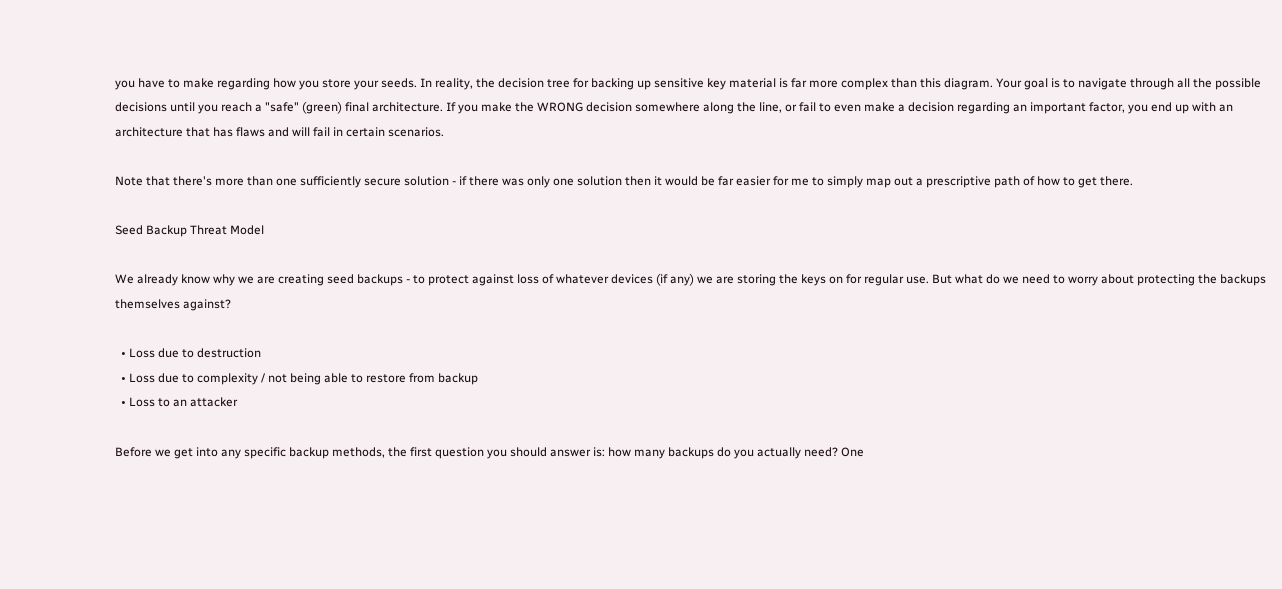you have to make regarding how you store your seeds. In reality, the decision tree for backing up sensitive key material is far more complex than this diagram. Your goal is to navigate through all the possible decisions until you reach a "safe" (green) final architecture. If you make the WRONG decision somewhere along the line, or fail to even make a decision regarding an important factor, you end up with an architecture that has flaws and will fail in certain scenarios.

Note that there's more than one sufficiently secure solution - if there was only one solution then it would be far easier for me to simply map out a prescriptive path of how to get there.

Seed Backup Threat Model

We already know why we are creating seed backups - to protect against loss of whatever devices (if any) we are storing the keys on for regular use. But what do we need to worry about protecting the backups themselves against?

  • Loss due to destruction
  • Loss due to complexity / not being able to restore from backup
  • Loss to an attacker

Before we get into any specific backup methods, the first question you should answer is: how many backups do you actually need? One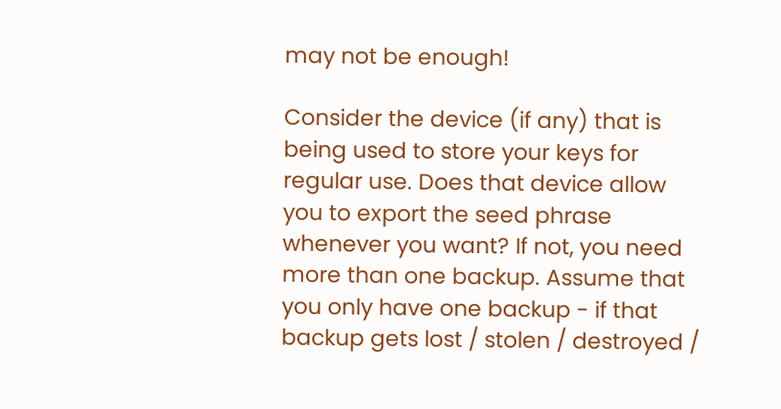may not be enough!

Consider the device (if any) that is being used to store your keys for regular use. Does that device allow you to export the seed phrase whenever you want? If not, you need more than one backup. Assume that you only have one backup - if that backup gets lost / stolen / destroyed /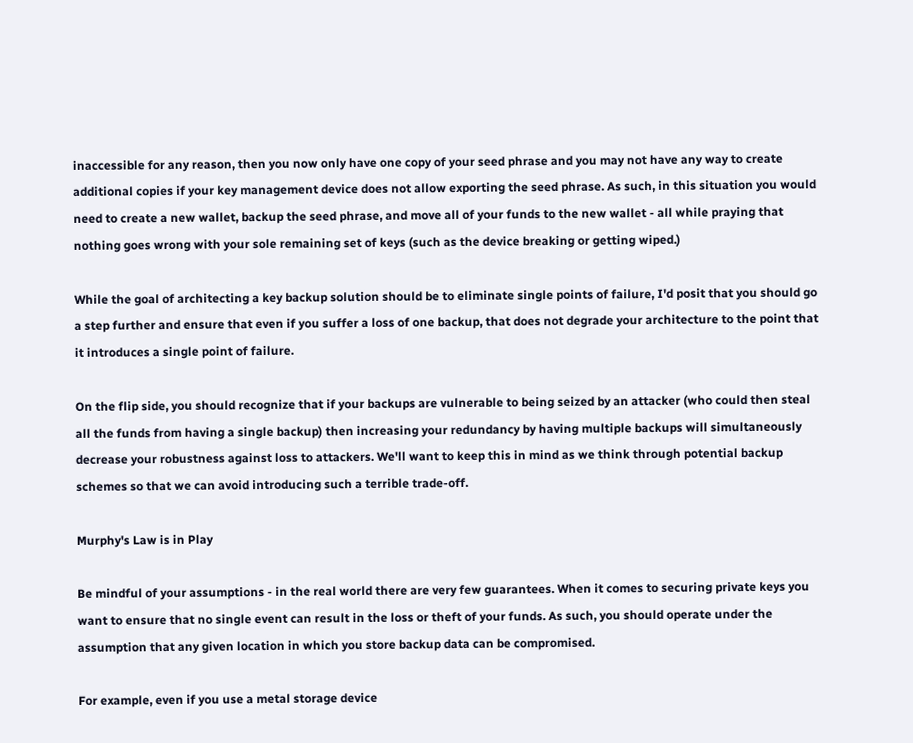inaccessible for any reason, then you now only have one copy of your seed phrase and you may not have any way to create additional copies if your key management device does not allow exporting the seed phrase. As such, in this situation you would need to create a new wallet, backup the seed phrase, and move all of your funds to the new wallet - all while praying that nothing goes wrong with your sole remaining set of keys (such as the device breaking or getting wiped.)

While the goal of architecting a key backup solution should be to eliminate single points of failure, I'd posit that you should go a step further and ensure that even if you suffer a loss of one backup, that does not degrade your architecture to the point that it introduces a single point of failure.

On the flip side, you should recognize that if your backups are vulnerable to being seized by an attacker (who could then steal all the funds from having a single backup) then increasing your redundancy by having multiple backups will simultaneously decrease your robustness against loss to attackers. We'll want to keep this in mind as we think through potential backup schemes so that we can avoid introducing such a terrible trade-off.

Murphy's Law is in Play

Be mindful of your assumptions - in the real world there are very few guarantees. When it comes to securing private keys you want to ensure that no single event can result in the loss or theft of your funds. As such, you should operate under the assumption that any given location in which you store backup data can be compromised.

For example, even if you use a metal storage device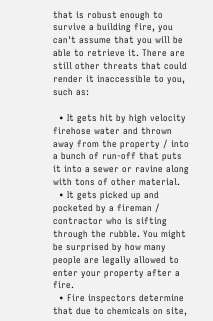that is robust enough to survive a building fire, you can't assume that you will be able to retrieve it. There are still other threats that could render it inaccessible to you, such as:

  • It gets hit by high velocity firehose water and thrown away from the property / into a bunch of run-off that puts it into a sewer or ravine along with tons of other material.
  • It gets picked up and pocketed by a fireman / contractor who is sifting through the rubble. You might be surprised by how many people are legally allowed to enter your property after a fire.
  • Fire inspectors determine that due to chemicals on site,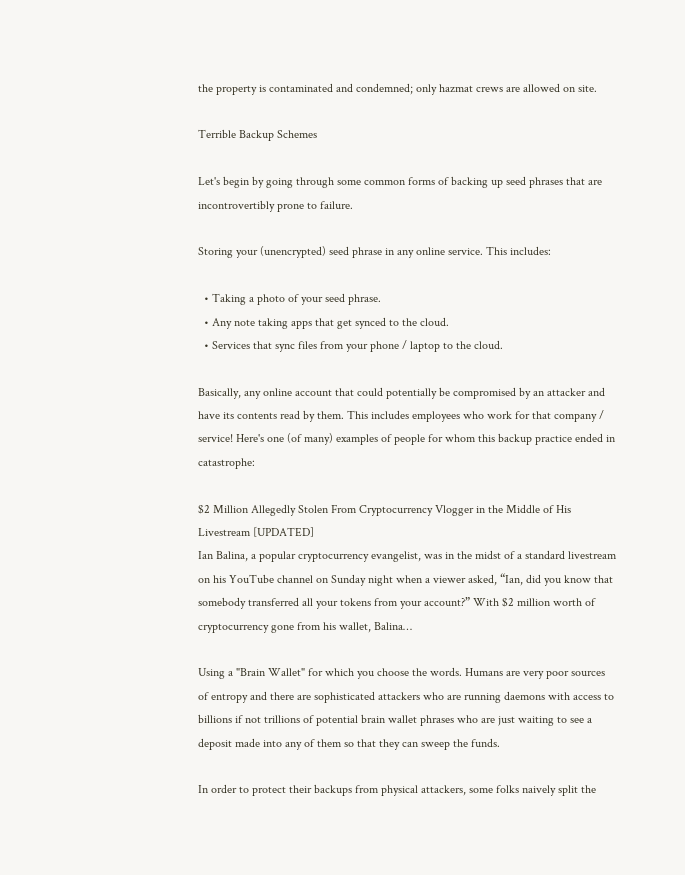the property is contaminated and condemned; only hazmat crews are allowed on site.

Terrible Backup Schemes

Let's begin by going through some common forms of backing up seed phrases that are incontrovertibly prone to failure.

Storing your (unencrypted) seed phrase in any online service. This includes:

  • Taking a photo of your seed phrase.
  • Any note taking apps that get synced to the cloud.
  • Services that sync files from your phone / laptop to the cloud.

Basically, any online account that could potentially be compromised by an attacker and have its contents read by them. This includes employees who work for that company / service! Here's one (of many) examples of people for whom this backup practice ended in catastrophe:

$2 Million Allegedly Stolen From Cryptocurrency Vlogger in the Middle of His Livestream [UPDATED]
Ian Balina, a popular cryptocurrency evangelist, was in the midst of a standard livestream on his YouTube channel on Sunday night when a viewer asked, “Ian, did you know that somebody transferred all your tokens from your account?” With $2 million worth of cryptocurrency gone from his wallet, Balina…

Using a "Brain Wallet" for which you choose the words. Humans are very poor sources of entropy and there are sophisticated attackers who are running daemons with access to billions if not trillions of potential brain wallet phrases who are just waiting to see a deposit made into any of them so that they can sweep the funds.

In order to protect their backups from physical attackers, some folks naively split the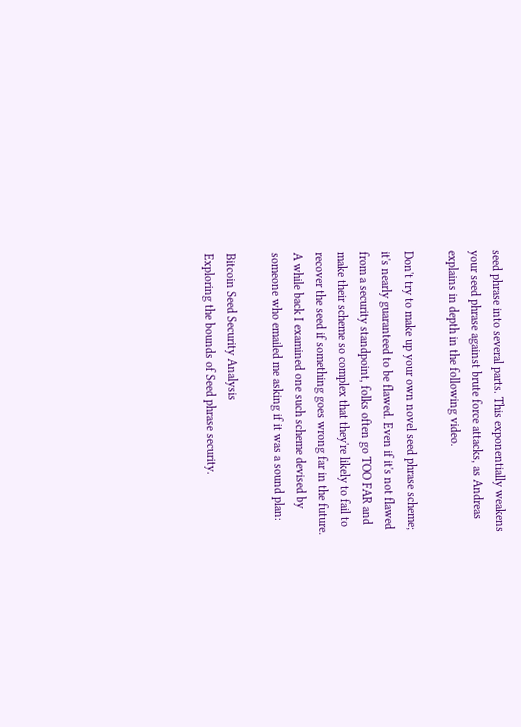seed phrase into several parts. This exponentially weakens your seed phrase against brute force attacks, as Andreas explains in depth in the following video.

Don't try to make up your own novel seed phrase scheme; it's nearly guaranteed to be flawed. Even if it's not flawed from a security standpoint, folks often go TOO FAR and make their scheme so complex that they're likely to fail to recover the seed if something goes wrong far in the future. A while back I examined one such scheme devised by someone who emailed me asking if it was a sound plan:

Bitcoin Seed Security Analysis
Exploring the bounds of Seed phrase security.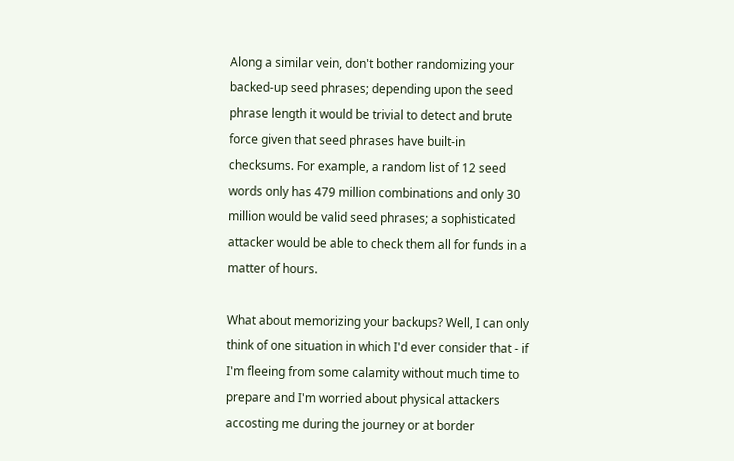Along a similar vein, don't bother randomizing your backed-up seed phrases; depending upon the seed phrase length it would be trivial to detect and brute force given that seed phrases have built-in checksums. For example, a random list of 12 seed words only has 479 million combinations and only 30 million would be valid seed phrases; a sophisticated attacker would be able to check them all for funds in a matter of hours.

What about memorizing your backups? Well, I can only think of one situation in which I'd ever consider that - if I'm fleeing from some calamity without much time to prepare and I'm worried about physical attackers accosting me during the journey or at border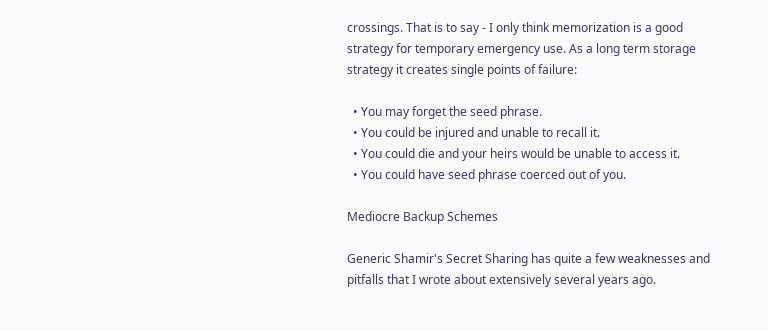crossings. That is to say - I only think memorization is a good strategy for temporary emergency use. As a long term storage strategy it creates single points of failure:

  • You may forget the seed phrase.
  • You could be injured and unable to recall it.
  • You could die and your heirs would be unable to access it.
  • You could have seed phrase coerced out of you.

Mediocre Backup Schemes

Generic Shamir's Secret Sharing has quite a few weaknesses and pitfalls that I wrote about extensively several years ago.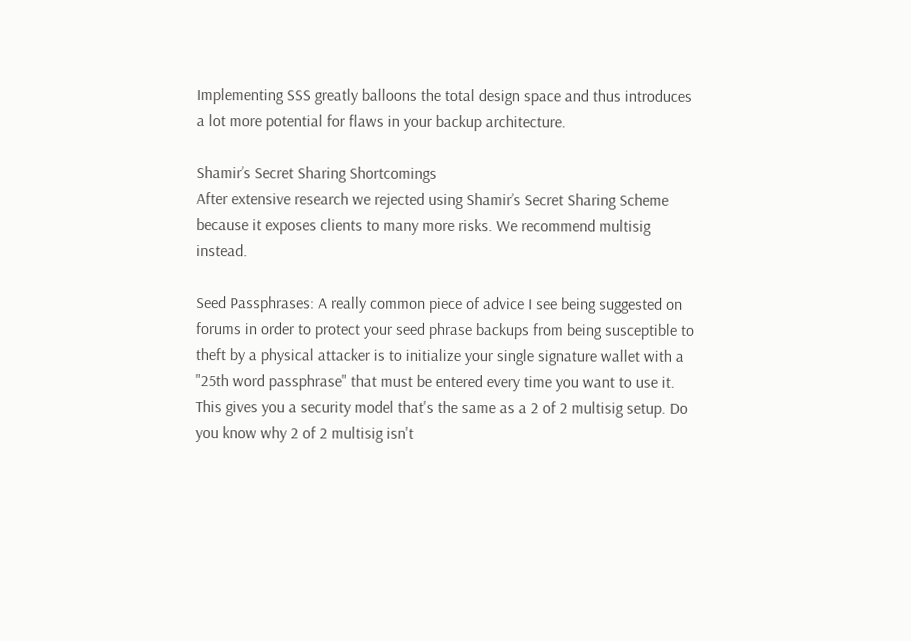Implementing SSS greatly balloons the total design space and thus introduces a lot more potential for flaws in your backup architecture.

Shamir’s Secret Sharing Shortcomings
After extensive research we rejected using Shamir’s Secret Sharing Scheme because it exposes clients to many more risks. We recommend multisig instead.

Seed Passphrases: A really common piece of advice I see being suggested on forums in order to protect your seed phrase backups from being susceptible to theft by a physical attacker is to initialize your single signature wallet with a "25th word passphrase" that must be entered every time you want to use it. This gives you a security model that's the same as a 2 of 2 multisig setup. Do you know why 2 of 2 multisig isn't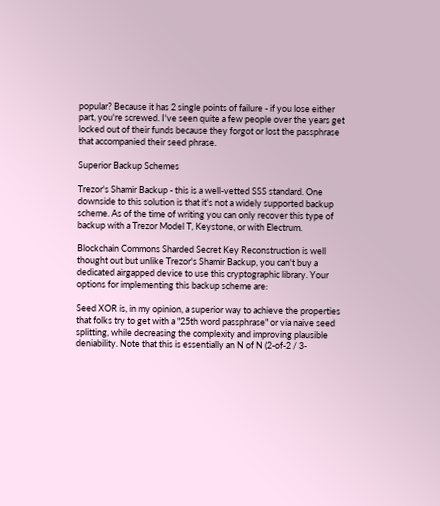popular? Because it has 2 single points of failure - if you lose either part, you're screwed. I've seen quite a few people over the years get locked out of their funds because they forgot or lost the passphrase that accompanied their seed phrase.

Superior Backup Schemes

Trezor's Shamir Backup - this is a well-vetted SSS standard. One downside to this solution is that it's not a widely supported backup scheme. As of the time of writing you can only recover this type of backup with a Trezor Model T, Keystone, or with Electrum.

Blockchain Commons Sharded Secret Key Reconstruction is well thought out but unlike Trezor's Shamir Backup, you can't buy a dedicated airgapped device to use this cryptographic library. Your options for implementing this backup scheme are:

Seed XOR is, in my opinion, a superior way to achieve the properties that folks try to get with a "25th word passphrase" or via naive seed splitting, while decreasing the complexity and improving plausible deniability. Note that this is essentially an N of N (2-of-2 / 3-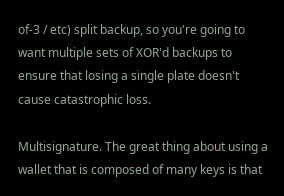of-3 / etc) split backup, so you're going to want multiple sets of XOR'd backups to ensure that losing a single plate doesn't cause catastrophic loss.

Multisignature. The great thing about using a wallet that is composed of many keys is that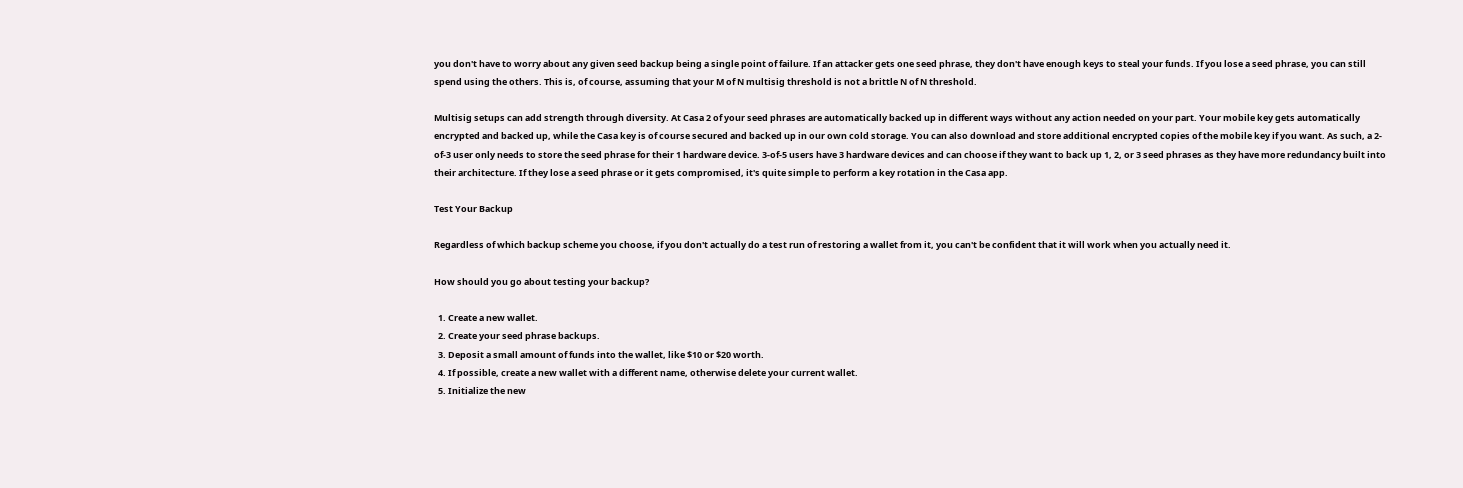you don't have to worry about any given seed backup being a single point of failure. If an attacker gets one seed phrase, they don't have enough keys to steal your funds. If you lose a seed phrase, you can still spend using the others. This is, of course, assuming that your M of N multisig threshold is not a brittle N of N threshold.

Multisig setups can add strength through diversity. At Casa 2 of your seed phrases are automatically backed up in different ways without any action needed on your part. Your mobile key gets automatically encrypted and backed up, while the Casa key is of course secured and backed up in our own cold storage. You can also download and store additional encrypted copies of the mobile key if you want. As such, a 2-of-3 user only needs to store the seed phrase for their 1 hardware device. 3-of-5 users have 3 hardware devices and can choose if they want to back up 1, 2, or 3 seed phrases as they have more redundancy built into their architecture. If they lose a seed phrase or it gets compromised, it's quite simple to perform a key rotation in the Casa app.

Test Your Backup

Regardless of which backup scheme you choose, if you don't actually do a test run of restoring a wallet from it, you can't be confident that it will work when you actually need it.

How should you go about testing your backup?

  1. Create a new wallet.
  2. Create your seed phrase backups.
  3. Deposit a small amount of funds into the wallet, like $10 or $20 worth.
  4. If possible, create a new wallet with a different name, otherwise delete your current wallet.
  5. Initialize the new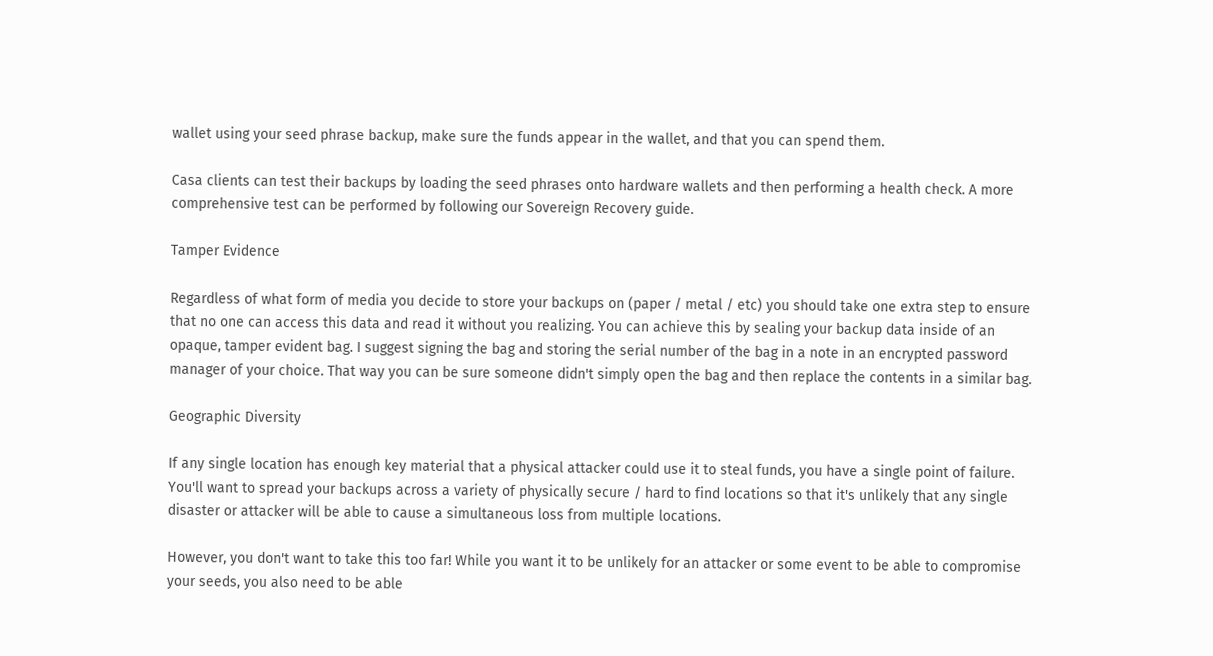wallet using your seed phrase backup, make sure the funds appear in the wallet, and that you can spend them.

Casa clients can test their backups by loading the seed phrases onto hardware wallets and then performing a health check. A more comprehensive test can be performed by following our Sovereign Recovery guide.

Tamper Evidence

Regardless of what form of media you decide to store your backups on (paper / metal / etc) you should take one extra step to ensure that no one can access this data and read it without you realizing. You can achieve this by sealing your backup data inside of an opaque, tamper evident bag. I suggest signing the bag and storing the serial number of the bag in a note in an encrypted password manager of your choice. That way you can be sure someone didn't simply open the bag and then replace the contents in a similar bag.

Geographic Diversity

If any single location has enough key material that a physical attacker could use it to steal funds, you have a single point of failure. You'll want to spread your backups across a variety of physically secure / hard to find locations so that it's unlikely that any single disaster or attacker will be able to cause a simultaneous loss from multiple locations.

However, you don't want to take this too far! While you want it to be unlikely for an attacker or some event to be able to compromise your seeds, you also need to be able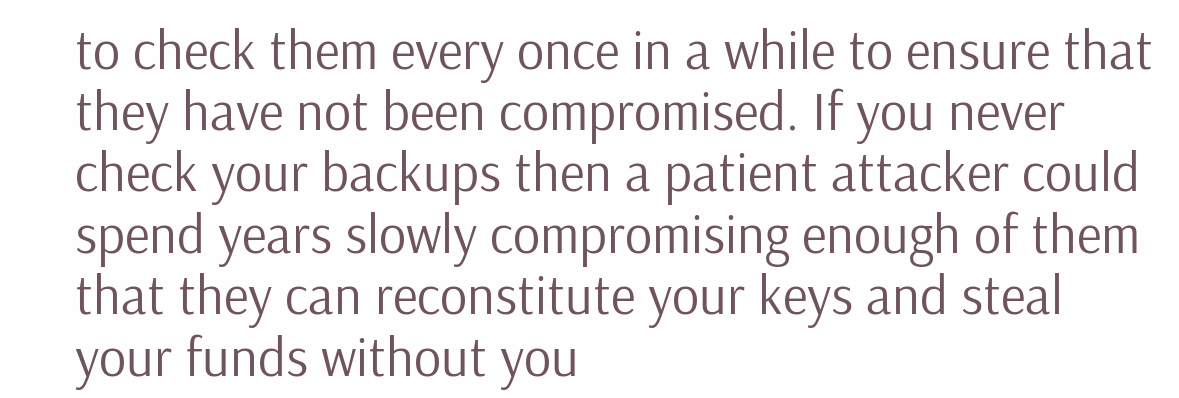to check them every once in a while to ensure that they have not been compromised. If you never check your backups then a patient attacker could spend years slowly compromising enough of them that they can reconstitute your keys and steal your funds without you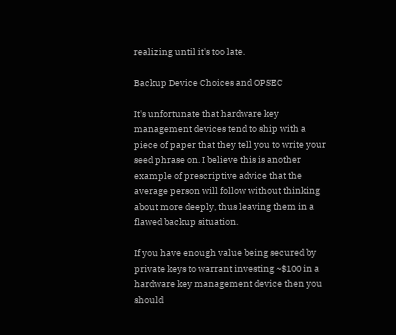realizing until it's too late.

Backup Device Choices and OPSEC

It's unfortunate that hardware key management devices tend to ship with a piece of paper that they tell you to write your seed phrase on. I believe this is another example of prescriptive advice that the average person will follow without thinking about more deeply, thus leaving them in a flawed backup situation.

If you have enough value being secured by private keys to warrant investing ~$100 in a hardware key management device then you should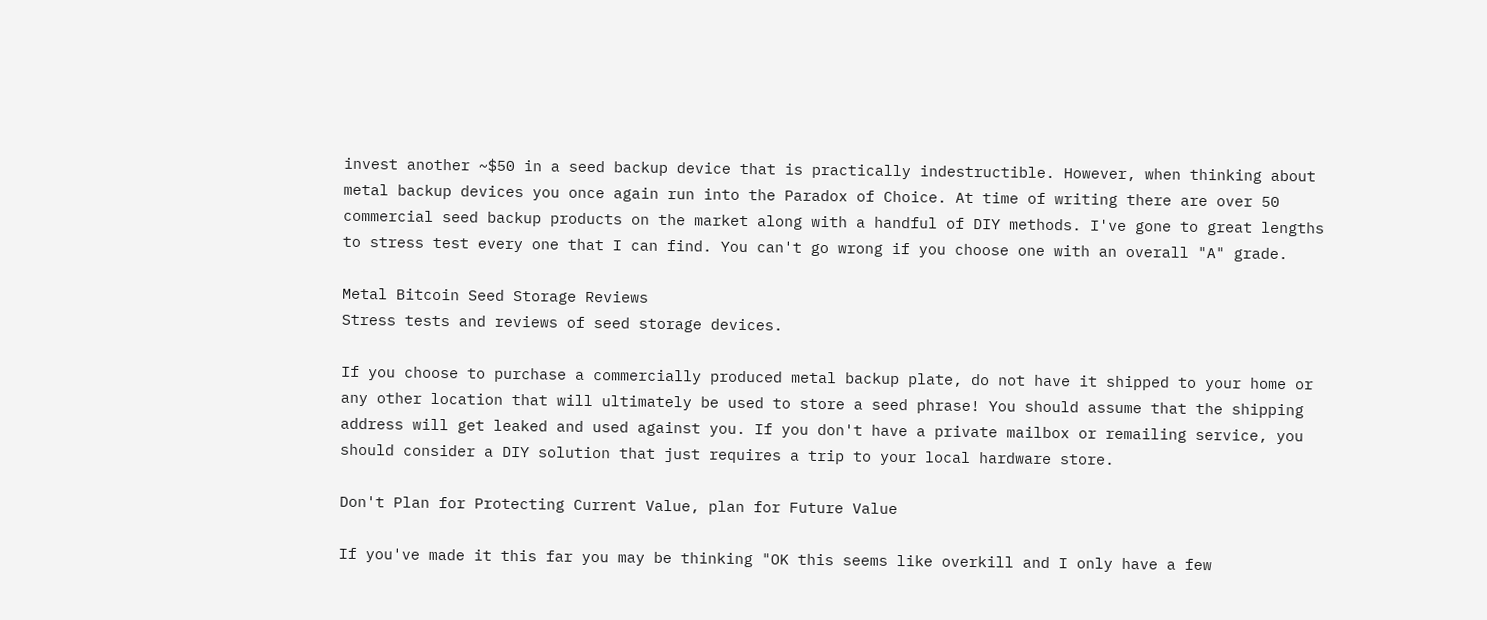invest another ~$50 in a seed backup device that is practically indestructible. However, when thinking about metal backup devices you once again run into the Paradox of Choice. At time of writing there are over 50 commercial seed backup products on the market along with a handful of DIY methods. I've gone to great lengths to stress test every one that I can find. You can't go wrong if you choose one with an overall "A" grade.

Metal Bitcoin Seed Storage Reviews
Stress tests and reviews of seed storage devices.

If you choose to purchase a commercially produced metal backup plate, do not have it shipped to your home or any other location that will ultimately be used to store a seed phrase! You should assume that the shipping address will get leaked and used against you. If you don't have a private mailbox or remailing service, you should consider a DIY solution that just requires a trip to your local hardware store.

Don't Plan for Protecting Current Value, plan for Future Value

If you've made it this far you may be thinking "OK this seems like overkill and I only have a few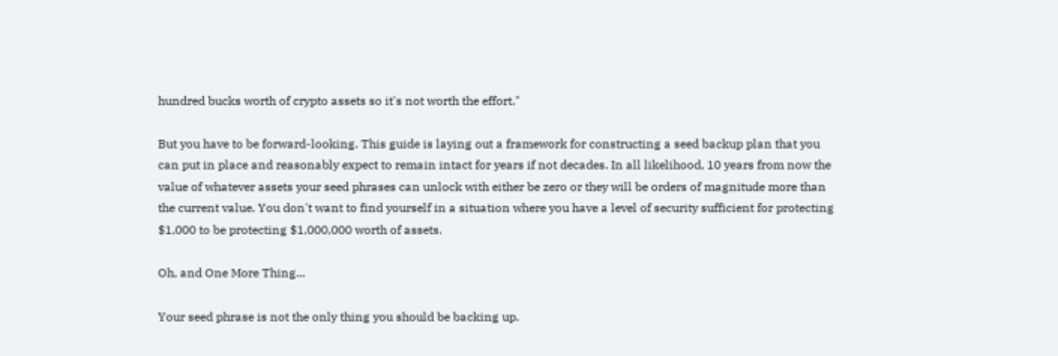hundred bucks worth of crypto assets so it's not worth the effort."

But you have to be forward-looking. This guide is laying out a framework for constructing a seed backup plan that you can put in place and reasonably expect to remain intact for years if not decades. In all likelihood, 10 years from now the value of whatever assets your seed phrases can unlock with either be zero or they will be orders of magnitude more than the current value. You don't want to find yourself in a situation where you have a level of security sufficient for protecting $1,000 to be protecting $1,000,000 worth of assets.

Oh, and One More Thing...

Your seed phrase is not the only thing you should be backing up.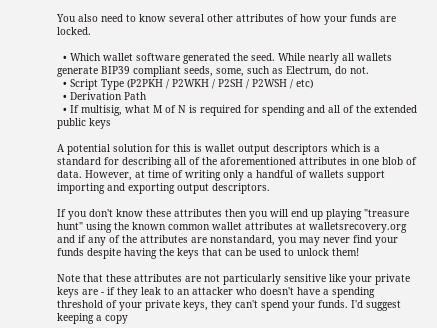You also need to know several other attributes of how your funds are locked.

  • Which wallet software generated the seed. While nearly all wallets generate BIP39 compliant seeds, some, such as Electrum, do not.
  • Script Type (P2PKH / P2WKH / P2SH / P2WSH / etc)
  • Derivation Path
  • If multisig, what M of N is required for spending and all of the extended public keys

A potential solution for this is wallet output descriptors which is a standard for describing all of the aforementioned attributes in one blob of data. However, at time of writing only a handful of wallets support importing and exporting output descriptors.

If you don't know these attributes then you will end up playing "treasure hunt" using the known common wallet attributes at walletsrecovery.org and if any of the attributes are nonstandard, you may never find your funds despite having the keys that can be used to unlock them!

Note that these attributes are not particularly sensitive like your private keys are - if they leak to an attacker who doesn't have a spending threshold of your private keys, they can't spend your funds. I'd suggest keeping a copy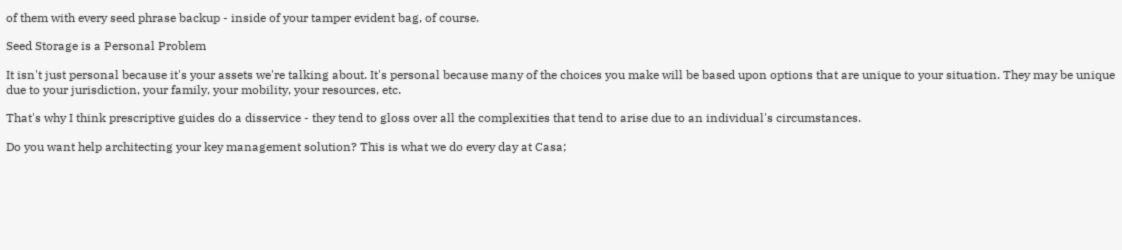of them with every seed phrase backup - inside of your tamper evident bag, of course.

Seed Storage is a Personal Problem

It isn't just personal because it's your assets we're talking about. It's personal because many of the choices you make will be based upon options that are unique to your situation. They may be unique due to your jurisdiction, your family, your mobility, your resources, etc.

That's why I think prescriptive guides do a disservice - they tend to gloss over all the complexities that tend to arise due to an individual's circumstances.

Do you want help architecting your key management solution? This is what we do every day at Casa;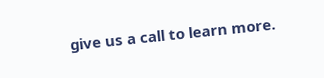give us a call to learn more.